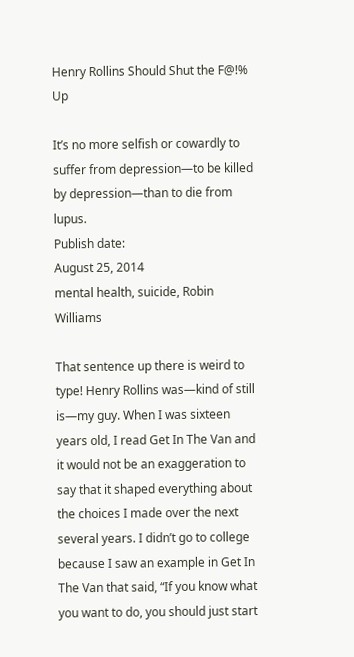Henry Rollins Should Shut the F@!% Up

It’s no more selfish or cowardly to suffer from depression—to be killed by depression—than to die from lupus.
Publish date:
August 25, 2014
mental health, suicide, Robin Williams

That sentence up there is weird to type! Henry Rollins was—kind of still is—my guy. When I was sixteen years old, I read Get In The Van and it would not be an exaggeration to say that it shaped everything about the choices I made over the next several years. I didn’t go to college because I saw an example in Get In The Van that said, “If you know what you want to do, you should just start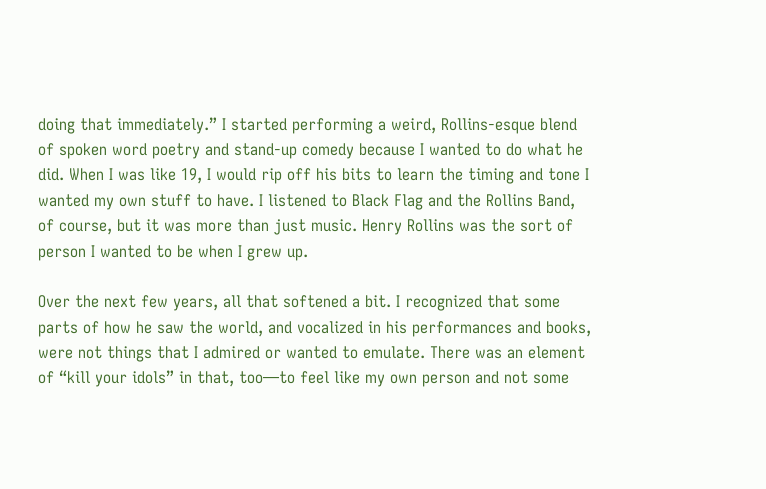doing that immediately.” I started performing a weird, Rollins-esque blend of spoken word poetry and stand-up comedy because I wanted to do what he did. When I was like 19, I would rip off his bits to learn the timing and tone I wanted my own stuff to have. I listened to Black Flag and the Rollins Band, of course, but it was more than just music. Henry Rollins was the sort of person I wanted to be when I grew up.

Over the next few years, all that softened a bit. I recognized that some parts of how he saw the world, and vocalized in his performances and books, were not things that I admired or wanted to emulate. There was an element of “kill your idols” in that, too—to feel like my own person and not some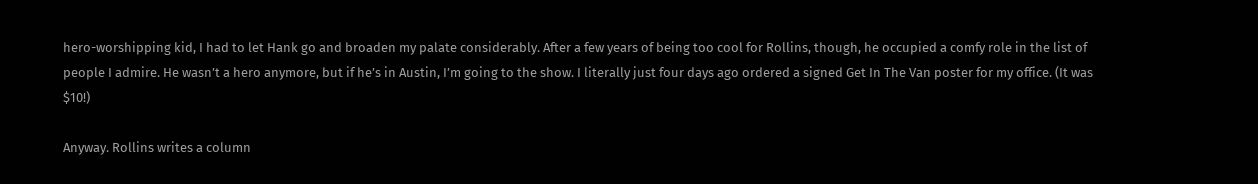hero-worshipping kid, I had to let Hank go and broaden my palate considerably. After a few years of being too cool for Rollins, though, he occupied a comfy role in the list of people I admire. He wasn’t a hero anymore, but if he’s in Austin, I’m going to the show. I literally just four days ago ordered a signed Get In The Van poster for my office. (It was $10!)

Anyway. Rollins writes a column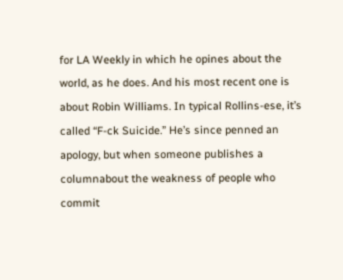for LA Weekly in which he opines about the world, as he does. And his most recent one is about Robin Williams. In typical Rollins-ese, it’s called “F-ck Suicide.” He’s since penned an apology, but when someone publishes a columnabout the weakness of people who commit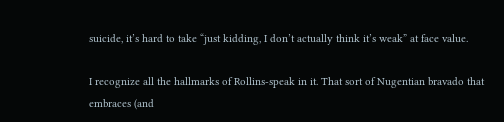suicide, it’s hard to take “just kidding, I don’t actually think it’s weak” at face value.

I recognize all the hallmarks of Rollins-speak in it. That sort of Nugentian bravado that embraces (and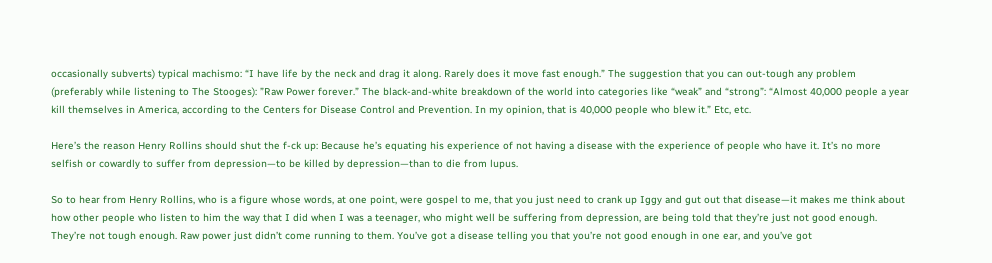occasionally subverts) typical machismo: “I have life by the neck and drag it along. Rarely does it move fast enough.” The suggestion that you can out-tough any problem (preferably while listening to The Stooges): ”Raw Power forever.” The black-and-white breakdown of the world into categories like “weak” and “strong”: “Almost 40,000 people a year kill themselves in America, according to the Centers for Disease Control and Prevention. In my opinion, that is 40,000 people who blew it.” Etc, etc.

Here’s the reason Henry Rollins should shut the f-ck up: Because he’s equating his experience of not having a disease with the experience of people who have it. It’s no more selfish or cowardly to suffer from depression—to be killed by depression—than to die from lupus.

So to hear from Henry Rollins, who is a figure whose words, at one point, were gospel to me, that you just need to crank up Iggy and gut out that disease—it makes me think about how other people who listen to him the way that I did when I was a teenager, who might well be suffering from depression, are being told that they’re just not good enough. They’re not tough enough. Raw power just didn’t come running to them. You’ve got a disease telling you that you’re not good enough in one ear, and you’ve got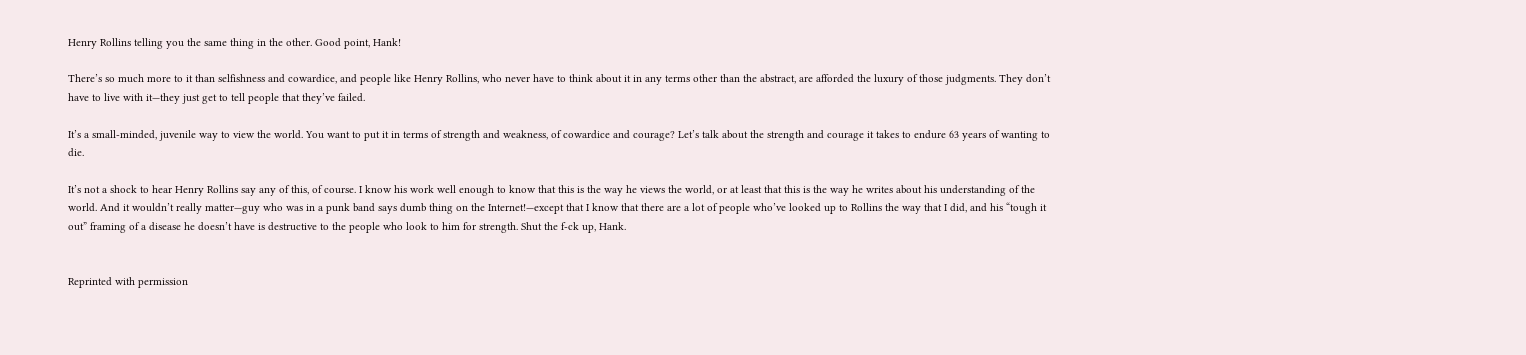Henry Rollins telling you the same thing in the other. Good point, Hank!

There’s so much more to it than selfishness and cowardice, and people like Henry Rollins, who never have to think about it in any terms other than the abstract, are afforded the luxury of those judgments. They don’t have to live with it—they just get to tell people that they’ve failed.

It’s a small-minded, juvenile way to view the world. You want to put it in terms of strength and weakness, of cowardice and courage? Let’s talk about the strength and courage it takes to endure 63 years of wanting to die.

It’s not a shock to hear Henry Rollins say any of this, of course. I know his work well enough to know that this is the way he views the world, or at least that this is the way he writes about his understanding of the world. And it wouldn’t really matter—guy who was in a punk band says dumb thing on the Internet!—except that I know that there are a lot of people who’ve looked up to Rollins the way that I did, and his “tough it out” framing of a disease he doesn’t have is destructive to the people who look to him for strength. Shut the f-ck up, Hank.


Reprinted with permission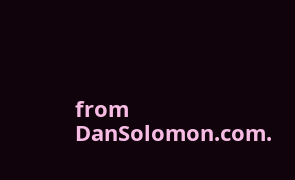from DanSolomon.com.